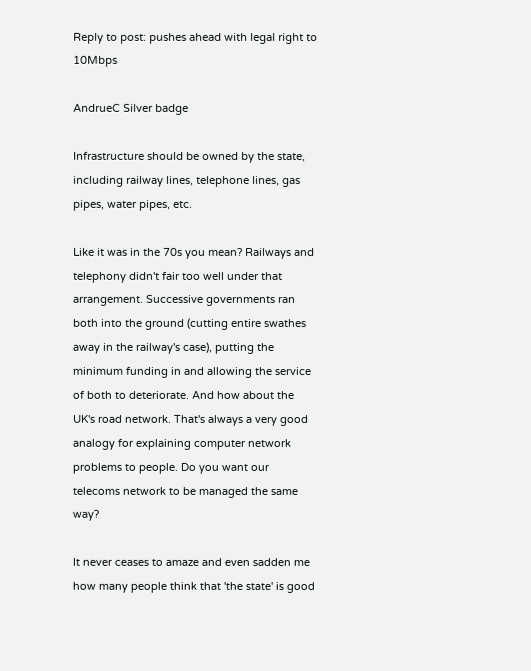Reply to post: pushes ahead with legal right to 10Mbps

AndrueC Silver badge

Infrastructure should be owned by the state, including railway lines, telephone lines, gas pipes, water pipes, etc.

Like it was in the 70s you mean? Railways and telephony didn't fair too well under that arrangement. Successive governments ran both into the ground (cutting entire swathes away in the railway's case), putting the minimum funding in and allowing the service of both to deteriorate. And how about the UK's road network. That's always a very good analogy for explaining computer network problems to people. Do you want our telecoms network to be managed the same way?

It never ceases to amaze and even sadden me how many people think that 'the state' is good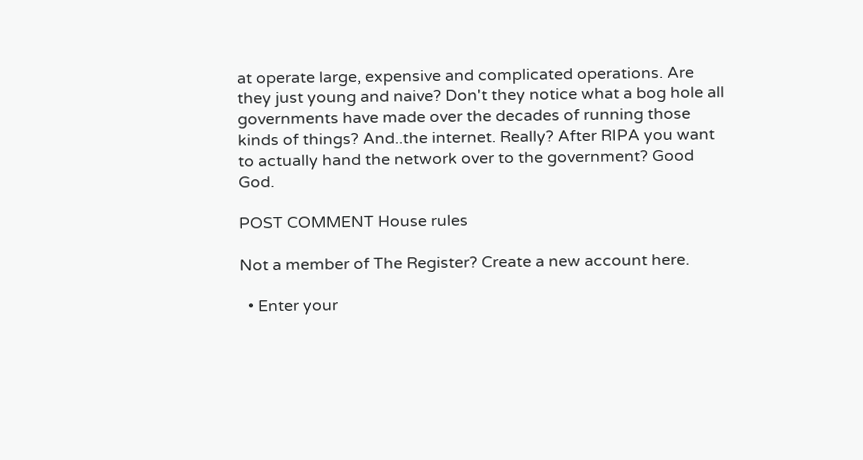at operate large, expensive and complicated operations. Are they just young and naive? Don't they notice what a bog hole all governments have made over the decades of running those kinds of things? And..the internet. Really? After RIPA you want to actually hand the network over to the government? Good God.

POST COMMENT House rules

Not a member of The Register? Create a new account here.

  • Enter your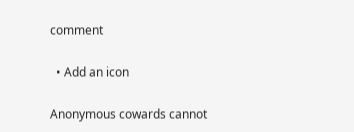comment

  • Add an icon

Anonymous cowards cannot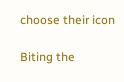choose their icon

Biting the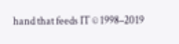hand that feeds IT © 1998–2019